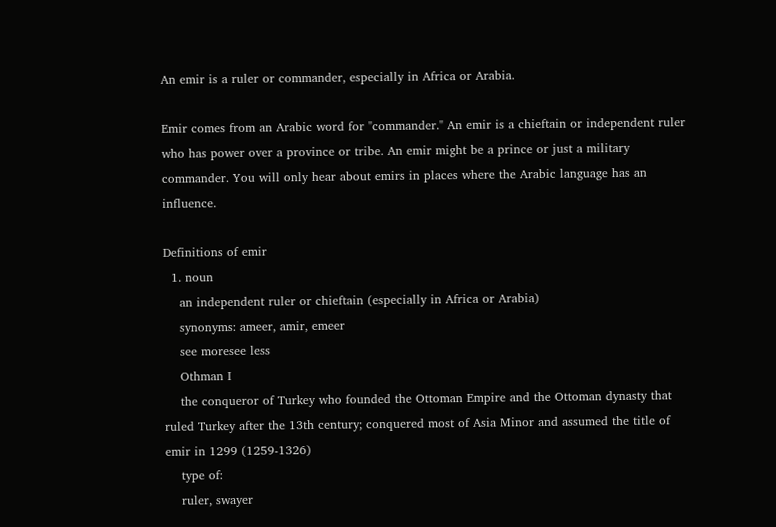An emir is a ruler or commander, especially in Africa or Arabia.

Emir comes from an Arabic word for "commander." An emir is a chieftain or independent ruler who has power over a province or tribe. An emir might be a prince or just a military commander. You will only hear about emirs in places where the Arabic language has an influence.

Definitions of emir
  1. noun
    an independent ruler or chieftain (especially in Africa or Arabia)
    synonyms: ameer, amir, emeer
    see moresee less
    Othman I
    the conqueror of Turkey who founded the Ottoman Empire and the Ottoman dynasty that ruled Turkey after the 13th century; conquered most of Asia Minor and assumed the title of emir in 1299 (1259-1326)
    type of:
    ruler, swayer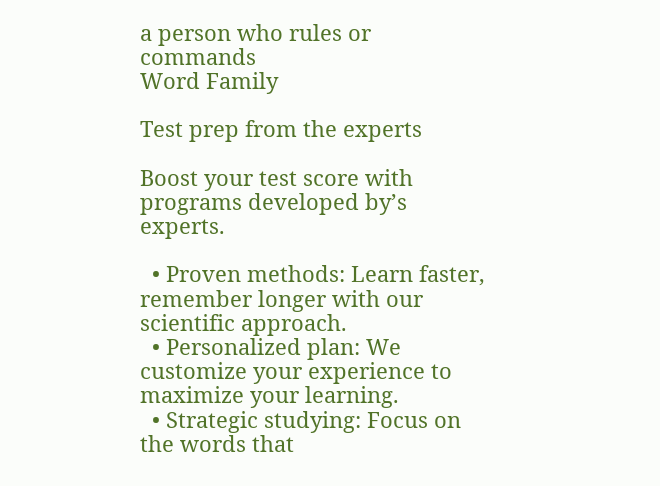a person who rules or commands
Word Family

Test prep from the experts

Boost your test score with programs developed by’s experts.

  • Proven methods: Learn faster, remember longer with our scientific approach.
  • Personalized plan: We customize your experience to maximize your learning.
  • Strategic studying: Focus on the words that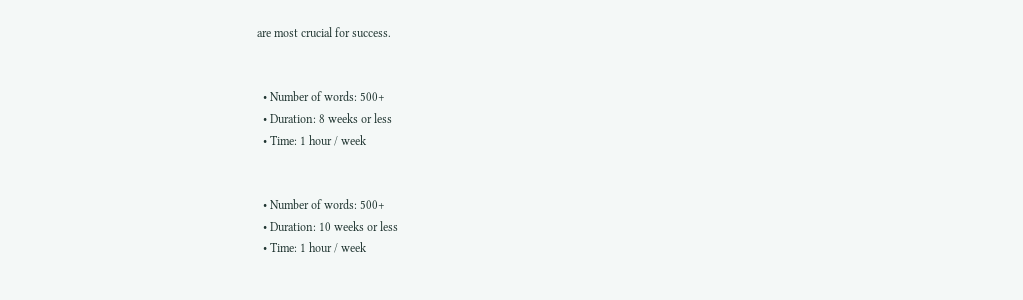are most crucial for success.


  • Number of words: 500+
  • Duration: 8 weeks or less
  • Time: 1 hour / week


  • Number of words: 500+
  • Duration: 10 weeks or less
  • Time: 1 hour / week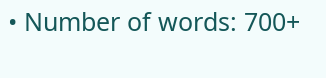• Number of words: 700+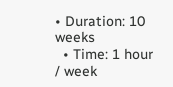• Duration: 10 weeks
  • Time: 1 hour / week